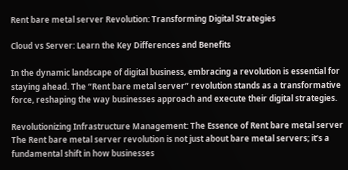Rent bare metal server Revolution: Transforming Digital Strategies

Cloud vs Server: Learn the Key Differences and Benefits

In the dynamic landscape of digital business, embracing a revolution is essential for staying ahead. The “Rent bare metal server” revolution stands as a transformative force, reshaping the way businesses approach and execute their digital strategies.

Revolutionizing Infrastructure Management: The Essence of Rent bare metal server
The Rent bare metal server revolution is not just about bare metal servers; it’s a fundamental shift in how businesses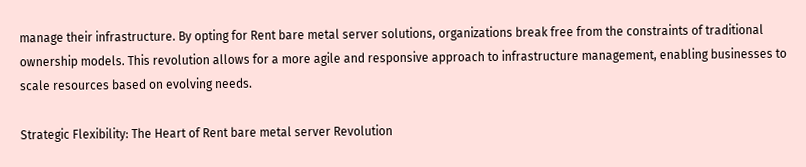manage their infrastructure. By opting for Rent bare metal server solutions, organizations break free from the constraints of traditional ownership models. This revolution allows for a more agile and responsive approach to infrastructure management, enabling businesses to scale resources based on evolving needs.

Strategic Flexibility: The Heart of Rent bare metal server Revolution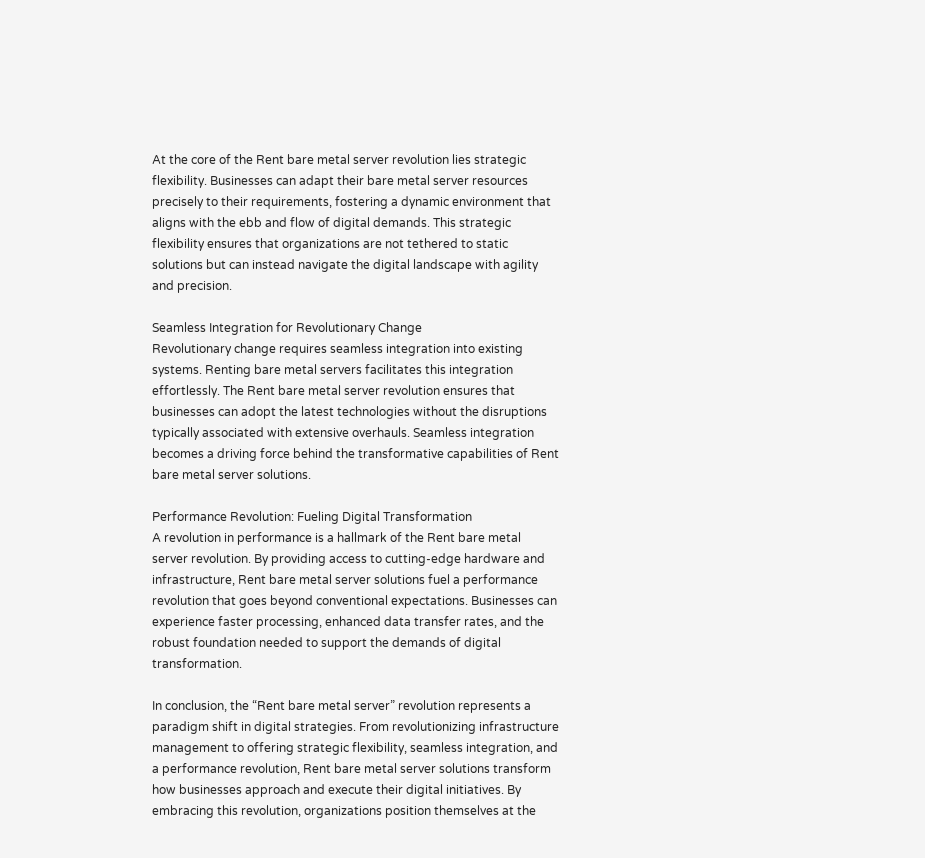At the core of the Rent bare metal server revolution lies strategic flexibility. Businesses can adapt their bare metal server resources precisely to their requirements, fostering a dynamic environment that aligns with the ebb and flow of digital demands. This strategic flexibility ensures that organizations are not tethered to static solutions but can instead navigate the digital landscape with agility and precision.

Seamless Integration for Revolutionary Change
Revolutionary change requires seamless integration into existing systems. Renting bare metal servers facilitates this integration effortlessly. The Rent bare metal server revolution ensures that businesses can adopt the latest technologies without the disruptions typically associated with extensive overhauls. Seamless integration becomes a driving force behind the transformative capabilities of Rent bare metal server solutions.

Performance Revolution: Fueling Digital Transformation
A revolution in performance is a hallmark of the Rent bare metal server revolution. By providing access to cutting-edge hardware and infrastructure, Rent bare metal server solutions fuel a performance revolution that goes beyond conventional expectations. Businesses can experience faster processing, enhanced data transfer rates, and the robust foundation needed to support the demands of digital transformation.

In conclusion, the “Rent bare metal server” revolution represents a paradigm shift in digital strategies. From revolutionizing infrastructure management to offering strategic flexibility, seamless integration, and a performance revolution, Rent bare metal server solutions transform how businesses approach and execute their digital initiatives. By embracing this revolution, organizations position themselves at the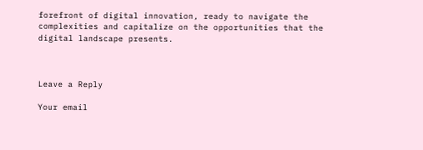forefront of digital innovation, ready to navigate the complexities and capitalize on the opportunities that the digital landscape presents.



Leave a Reply

Your email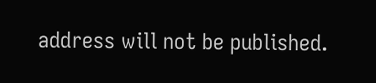address will not be published.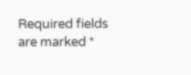Required fields are marked *